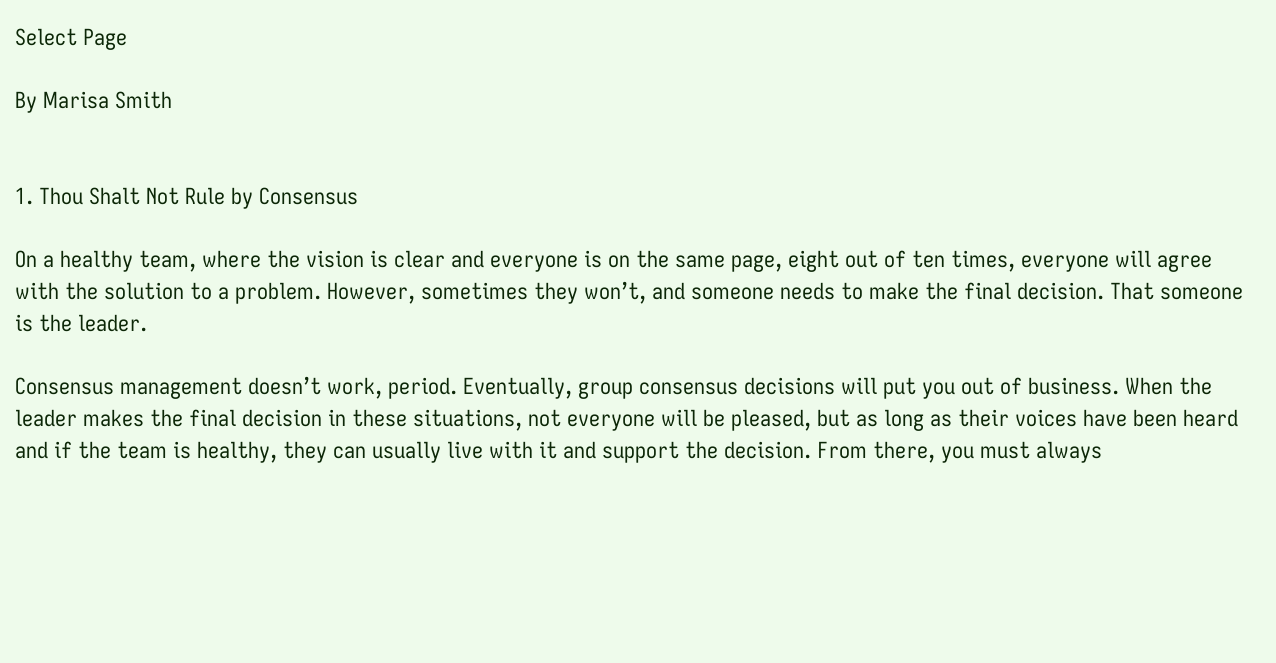Select Page

By Marisa Smith


1. Thou Shalt Not Rule by Consensus

On a healthy team, where the vision is clear and everyone is on the same page, eight out of ten times, everyone will agree with the solution to a problem. However, sometimes they won’t, and someone needs to make the final decision. That someone is the leader.

Consensus management doesn’t work, period. Eventually, group consensus decisions will put you out of business. When the leader makes the final decision in these situations, not everyone will be pleased, but as long as their voices have been heard and if the team is healthy, they can usually live with it and support the decision. From there, you must always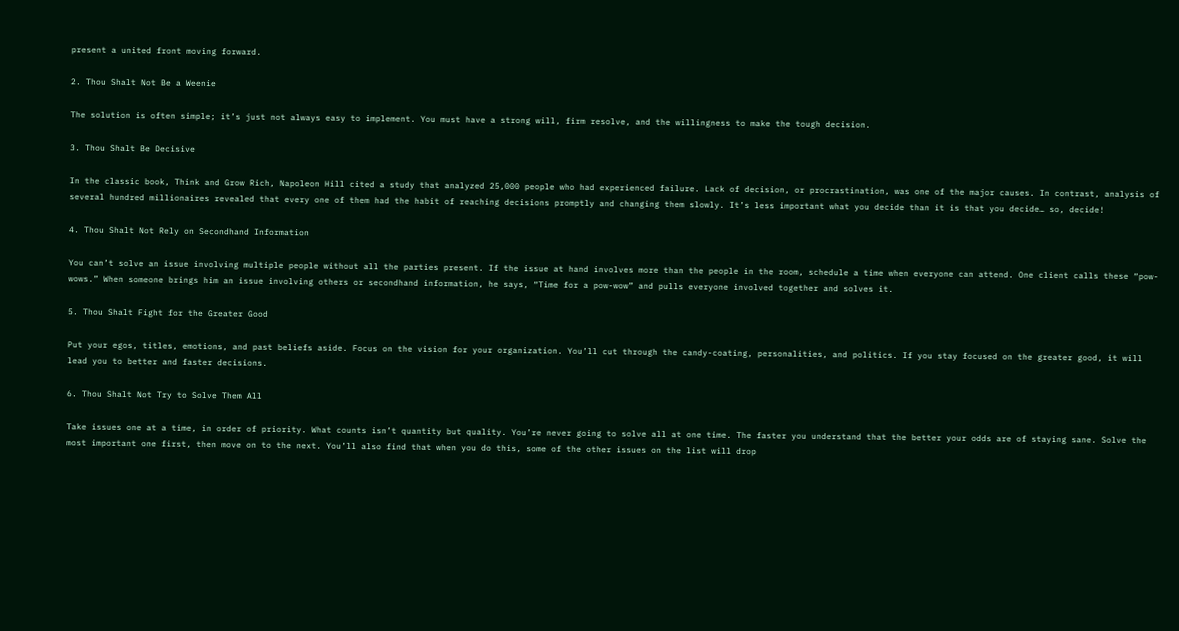present a united front moving forward.

2. Thou Shalt Not Be a Weenie

The solution is often simple; it’s just not always easy to implement. You must have a strong will, firm resolve, and the willingness to make the tough decision.

3. Thou Shalt Be Decisive

In the classic book, Think and Grow Rich, Napoleon Hill cited a study that analyzed 25,000 people who had experienced failure. Lack of decision, or procrastination, was one of the major causes. In contrast, analysis of several hundred millionaires revealed that every one of them had the habit of reaching decisions promptly and changing them slowly. It’s less important what you decide than it is that you decide… so, decide!

4. Thou Shalt Not Rely on Secondhand Information

You can’t solve an issue involving multiple people without all the parties present. If the issue at hand involves more than the people in the room, schedule a time when everyone can attend. One client calls these “pow-wows.” When someone brings him an issue involving others or secondhand information, he says, “Time for a pow-wow” and pulls everyone involved together and solves it.

5. Thou Shalt Fight for the Greater Good

Put your egos, titles, emotions, and past beliefs aside. Focus on the vision for your organization. You’ll cut through the candy-coating, personalities, and politics. If you stay focused on the greater good, it will lead you to better and faster decisions.

6. Thou Shalt Not Try to Solve Them All

Take issues one at a time, in order of priority. What counts isn’t quantity but quality. You’re never going to solve all at one time. The faster you understand that the better your odds are of staying sane. Solve the most important one first, then move on to the next. You’ll also find that when you do this, some of the other issues on the list will drop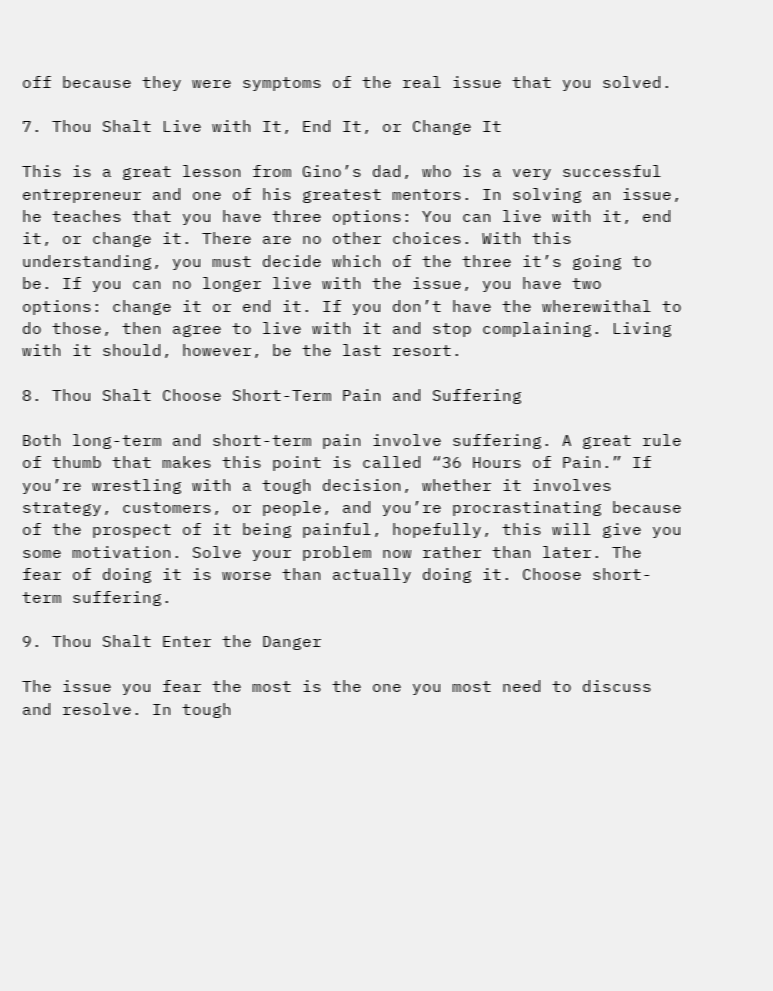off because they were symptoms of the real issue that you solved.

7. Thou Shalt Live with It, End It, or Change It

This is a great lesson from Gino’s dad, who is a very successful entrepreneur and one of his greatest mentors. In solving an issue, he teaches that you have three options: You can live with it, end it, or change it. There are no other choices. With this understanding, you must decide which of the three it’s going to be. If you can no longer live with the issue, you have two options: change it or end it. If you don’t have the wherewithal to do those, then agree to live with it and stop complaining. Living with it should, however, be the last resort.

8. Thou Shalt Choose Short-Term Pain and Suffering

Both long-term and short-term pain involve suffering. A great rule of thumb that makes this point is called “36 Hours of Pain.” If you’re wrestling with a tough decision, whether it involves strategy, customers, or people, and you’re procrastinating because of the prospect of it being painful, hopefully, this will give you some motivation. Solve your problem now rather than later. The fear of doing it is worse than actually doing it. Choose short-term suffering.

9. Thou Shalt Enter the Danger

The issue you fear the most is the one you most need to discuss and resolve. In tough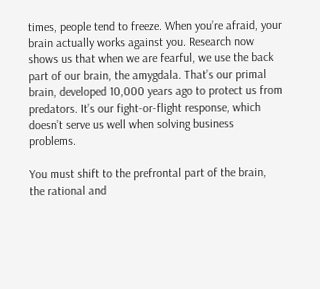times, people tend to freeze. When you’re afraid, your brain actually works against you. Research now shows us that when we are fearful, we use the back part of our brain, the amygdala. That’s our primal brain, developed 10,000 years ago to protect us from predators. It’s our fight-or-flight response, which doesn’t serve us well when solving business problems.

You must shift to the prefrontal part of the brain, the rational and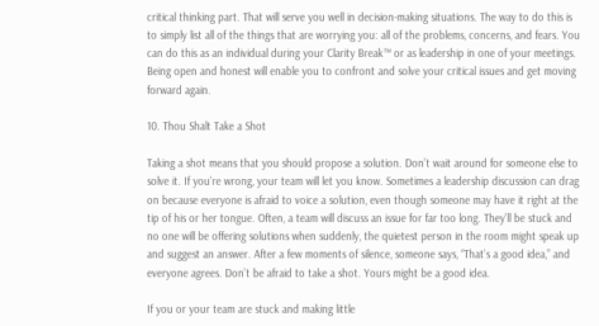critical thinking part. That will serve you well in decision-making situations. The way to do this is to simply list all of the things that are worrying you: all of the problems, concerns, and fears. You can do this as an individual during your Clarity Break™ or as leadership in one of your meetings. Being open and honest will enable you to confront and solve your critical issues and get moving forward again.

10. Thou Shalt Take a Shot

Taking a shot means that you should propose a solution. Don’t wait around for someone else to solve it. If you’re wrong, your team will let you know. Sometimes a leadership discussion can drag on because everyone is afraid to voice a solution, even though someone may have it right at the tip of his or her tongue. Often, a team will discuss an issue for far too long. They’ll be stuck and no one will be offering solutions when suddenly, the quietest person in the room might speak up and suggest an answer. After a few moments of silence, someone says, “That’s a good idea,” and everyone agrees. Don’t be afraid to take a shot. Yours might be a good idea.

If you or your team are stuck and making little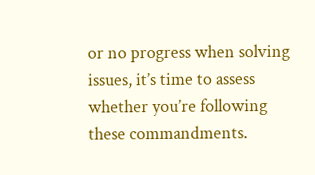or no progress when solving issues, it’s time to assess whether you’re following these commandments.